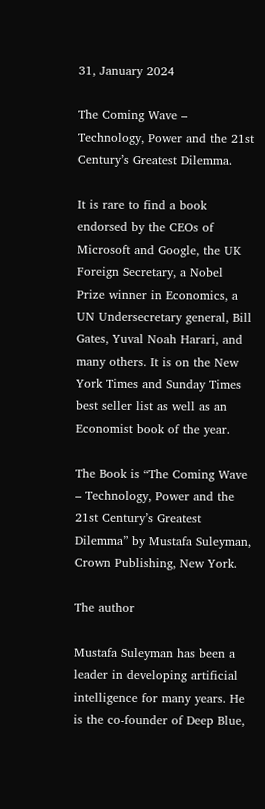31, January 2024

The Coming Wave – Technology, Power and the 21st Century’s Greatest Dilemma.

It is rare to find a book endorsed by the CEOs of Microsoft and Google, the UK Foreign Secretary, a Nobel Prize winner in Economics, a UN Undersecretary general, Bill Gates, Yuval Noah Harari, and many others. It is on the New York Times and Sunday Times best seller list as well as an Economist book of the year.

The Book is “The Coming Wave – Technology, Power and the 21st Century’s Greatest Dilemma” by Mustafa Suleyman, Crown Publishing, New York.

The author

Mustafa Suleyman has been a leader in developing artificial intelligence for many years. He is the co-founder of Deep Blue,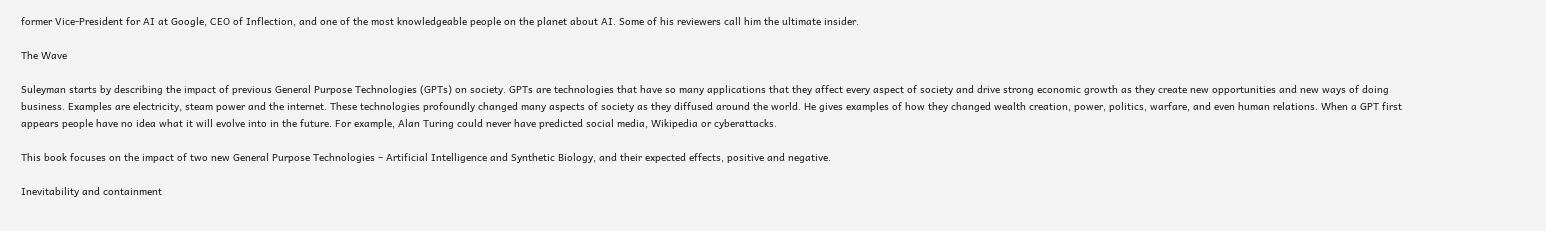former Vice-President for AI at Google, CEO of Inflection, and one of the most knowledgeable people on the planet about AI. Some of his reviewers call him the ultimate insider.

The Wave

Suleyman starts by describing the impact of previous General Purpose Technologies (GPTs) on society. GPTs are technologies that have so many applications that they affect every aspect of society and drive strong economic growth as they create new opportunities and new ways of doing business. Examples are electricity, steam power and the internet. These technologies profoundly changed many aspects of society as they diffused around the world. He gives examples of how they changed wealth creation, power, politics, warfare, and even human relations. When a GPT first appears people have no idea what it will evolve into in the future. For example, Alan Turing could never have predicted social media, Wikipedia or cyberattacks.

This book focuses on the impact of two new General Purpose Technologies – Artificial Intelligence and Synthetic Biology, and their expected effects, positive and negative.

Inevitability and containment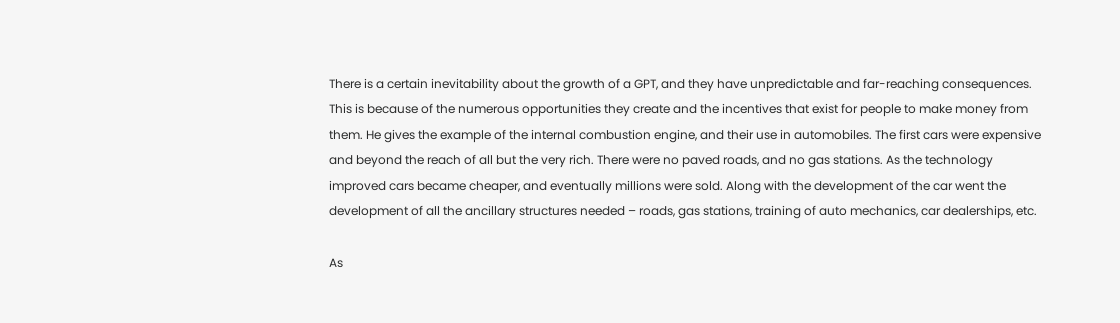There is a certain inevitability about the growth of a GPT, and they have unpredictable and far-reaching consequences. This is because of the numerous opportunities they create and the incentives that exist for people to make money from them. He gives the example of the internal combustion engine, and their use in automobiles. The first cars were expensive and beyond the reach of all but the very rich. There were no paved roads, and no gas stations. As the technology improved cars became cheaper, and eventually millions were sold. Along with the development of the car went the development of all the ancillary structures needed – roads, gas stations, training of auto mechanics, car dealerships, etc.

As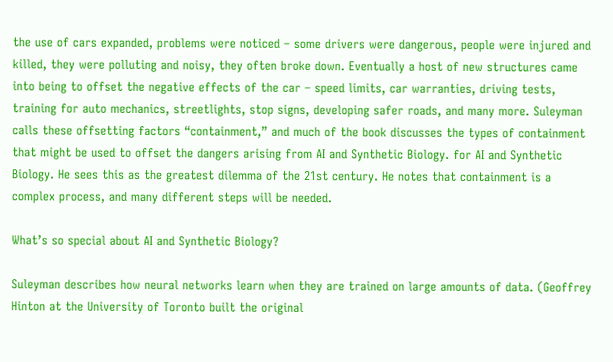the use of cars expanded, problems were noticed – some drivers were dangerous, people were injured and killed, they were polluting and noisy, they often broke down. Eventually a host of new structures came into being to offset the negative effects of the car – speed limits, car warranties, driving tests, training for auto mechanics, streetlights, stop signs, developing safer roads, and many more. Suleyman calls these offsetting factors “containment,” and much of the book discusses the types of containment that might be used to offset the dangers arising from AI and Synthetic Biology. for AI and Synthetic Biology. He sees this as the greatest dilemma of the 21st century. He notes that containment is a complex process, and many different steps will be needed.

What’s so special about AI and Synthetic Biology?

Suleyman describes how neural networks learn when they are trained on large amounts of data. (Geoffrey Hinton at the University of Toronto built the original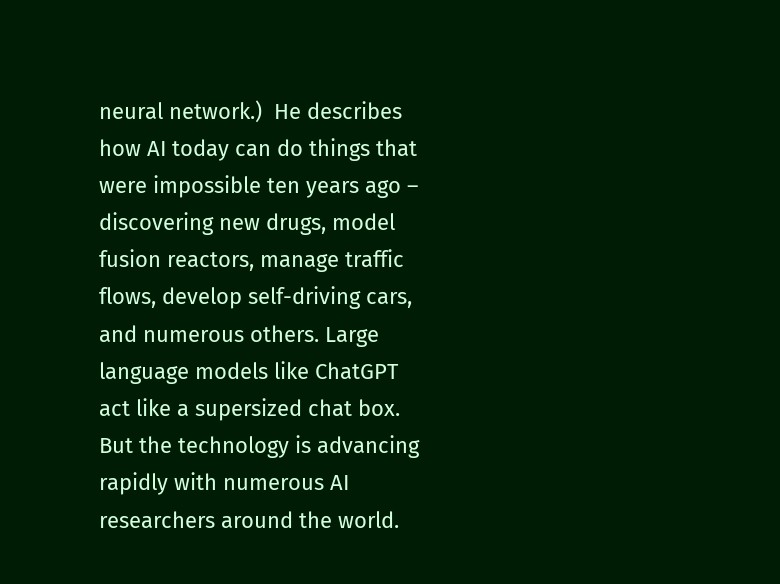neural network.)  He describes how AI today can do things that were impossible ten years ago – discovering new drugs, model fusion reactors, manage traffic flows, develop self-driving cars, and numerous others. Large language models like ChatGPT act like a supersized chat box. But the technology is advancing rapidly with numerous AI researchers around the world.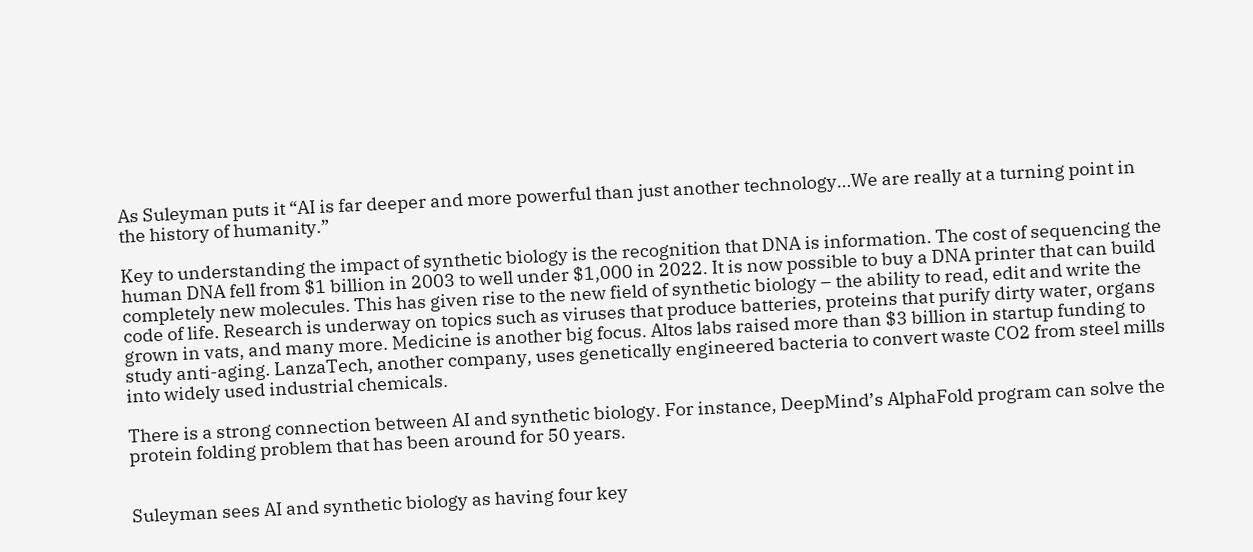As Suleyman puts it “AI is far deeper and more powerful than just another technology…We are really at a turning point in the history of humanity.”

Key to understanding the impact of synthetic biology is the recognition that DNA is information. The cost of sequencing the human DNA fell from $1 billion in 2003 to well under $1,000 in 2022. It is now possible to buy a DNA printer that can build completely new molecules. This has given rise to the new field of synthetic biology – the ability to read, edit and write the code of life. Research is underway on topics such as viruses that produce batteries, proteins that purify dirty water, organs grown in vats, and many more. Medicine is another big focus. Altos labs raised more than $3 billion in startup funding to study anti-aging. LanzaTech, another company, uses genetically engineered bacteria to convert waste CO2 from steel mills into widely used industrial chemicals.

There is a strong connection between AI and synthetic biology. For instance, DeepMind’s AlphaFold program can solve the protein folding problem that has been around for 50 years.


Suleyman sees AI and synthetic biology as having four key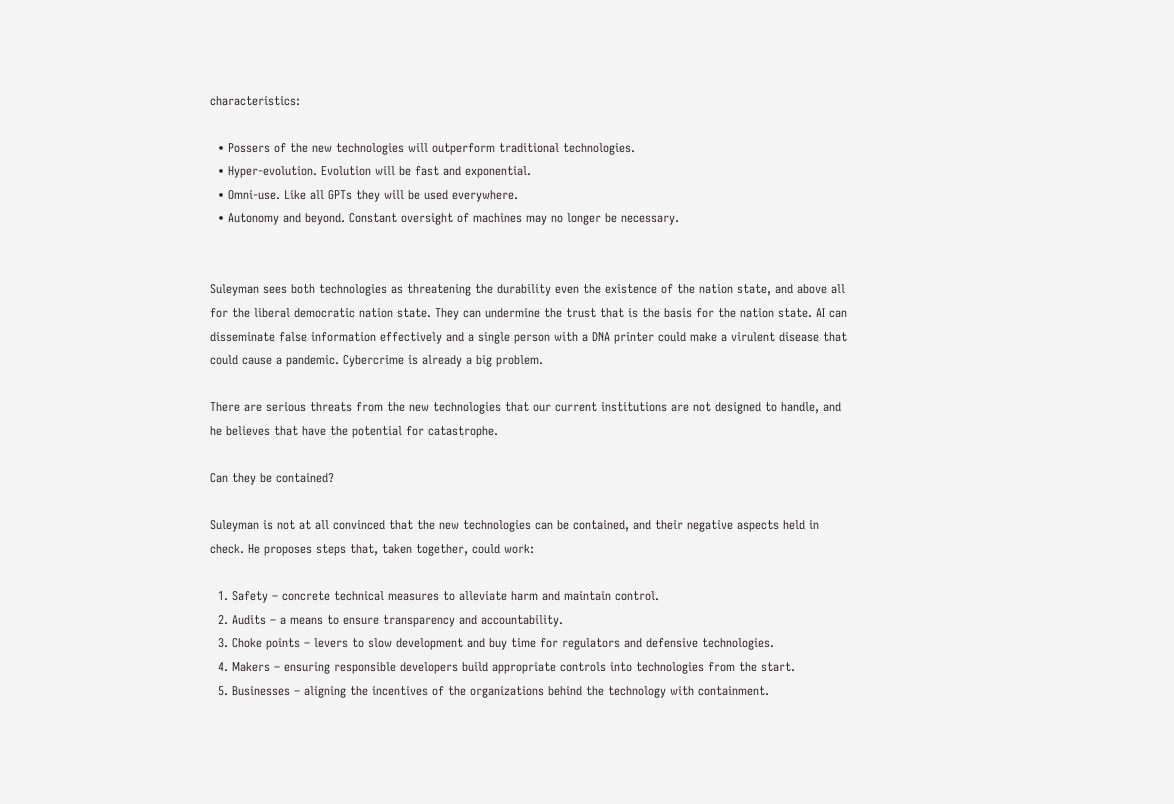characteristics:

  • Possers of the new technologies will outperform traditional technologies.
  • Hyper-evolution. Evolution will be fast and exponential.
  • Omni-use. Like all GPTs they will be used everywhere.
  • Autonomy and beyond. Constant oversight of machines may no longer be necessary.


Suleyman sees both technologies as threatening the durability even the existence of the nation state, and above all for the liberal democratic nation state. They can undermine the trust that is the basis for the nation state. AI can disseminate false information effectively and a single person with a DNA printer could make a virulent disease that could cause a pandemic. Cybercrime is already a big problem.

There are serious threats from the new technologies that our current institutions are not designed to handle, and he believes that have the potential for catastrophe.

Can they be contained?

Suleyman is not at all convinced that the new technologies can be contained, and their negative aspects held in check. He proposes steps that, taken together, could work:

  1. Safety – concrete technical measures to alleviate harm and maintain control.
  2. Audits – a means to ensure transparency and accountability.
  3. Choke points – levers to slow development and buy time for regulators and defensive technologies.
  4. Makers – ensuring responsible developers build appropriate controls into technologies from the start.
  5. Businesses – aligning the incentives of the organizations behind the technology with containment.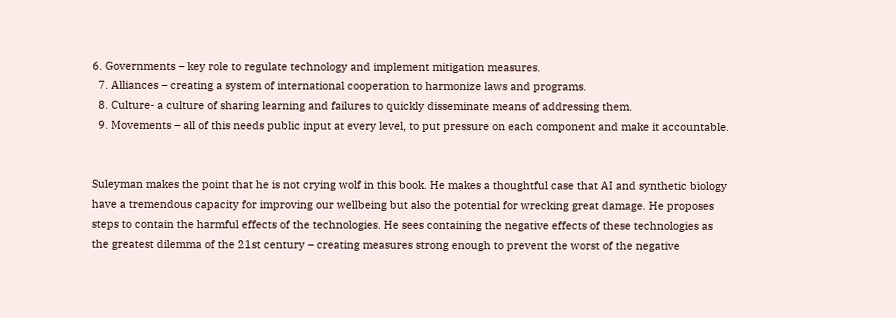6. Governments – key role to regulate technology and implement mitigation measures.
  7. Alliances – creating a system of international cooperation to harmonize laws and programs.
  8. Culture- a culture of sharing learning and failures to quickly disseminate means of addressing them.
  9. Movements – all of this needs public input at every level, to put pressure on each component and make it accountable.


Suleyman makes the point that he is not crying wolf in this book. He makes a thoughtful case that AI and synthetic biology have a tremendous capacity for improving our wellbeing but also the potential for wrecking great damage. He proposes steps to contain the harmful effects of the technologies. He sees containing the negative effects of these technologies as the greatest dilemma of the 21st century – creating measures strong enough to prevent the worst of the negative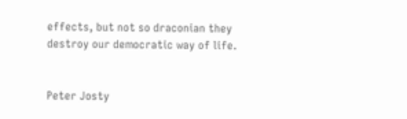effects, but not so draconian they destroy our democratic way of life.


Peter Josty